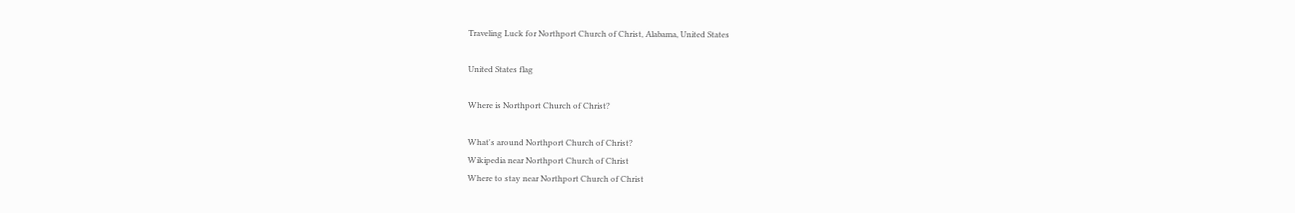Traveling Luck for Northport Church of Christ, Alabama, United States

United States flag

Where is Northport Church of Christ?

What's around Northport Church of Christ?
Wikipedia near Northport Church of Christ
Where to stay near Northport Church of Christ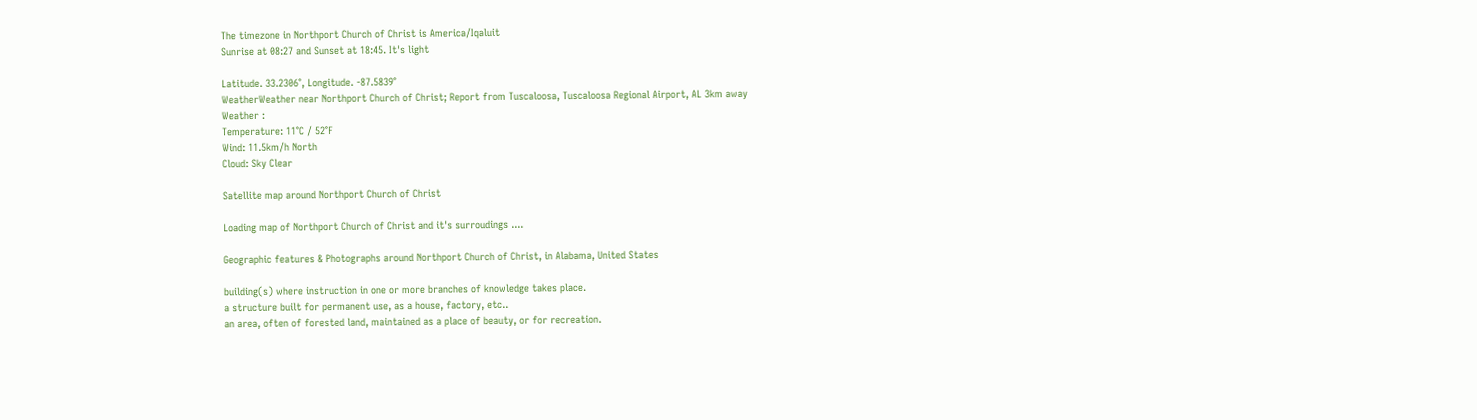The timezone in Northport Church of Christ is America/Iqaluit
Sunrise at 08:27 and Sunset at 18:45. It's light

Latitude. 33.2306°, Longitude. -87.5839°
WeatherWeather near Northport Church of Christ; Report from Tuscaloosa, Tuscaloosa Regional Airport, AL 3km away
Weather :
Temperature: 11°C / 52°F
Wind: 11.5km/h North
Cloud: Sky Clear

Satellite map around Northport Church of Christ

Loading map of Northport Church of Christ and it's surroudings ....

Geographic features & Photographs around Northport Church of Christ, in Alabama, United States

building(s) where instruction in one or more branches of knowledge takes place.
a structure built for permanent use, as a house, factory, etc..
an area, often of forested land, maintained as a place of beauty, or for recreation.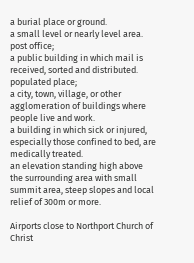a burial place or ground.
a small level or nearly level area.
post office;
a public building in which mail is received, sorted and distributed.
populated place;
a city, town, village, or other agglomeration of buildings where people live and work.
a building in which sick or injured, especially those confined to bed, are medically treated.
an elevation standing high above the surrounding area with small summit area, steep slopes and local relief of 300m or more.

Airports close to Northport Church of Christ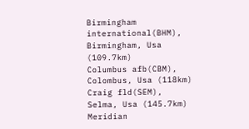Birmingham international(BHM), Birmingham, Usa (109.7km)
Columbus afb(CBM), Colombus, Usa (118km)
Craig fld(SEM), Selma, Usa (145.7km)
Meridian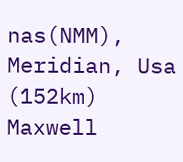nas(NMM), Meridian, Usa (152km)
Maxwell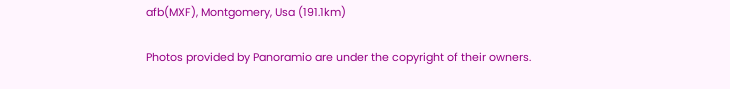afb(MXF), Montgomery, Usa (191.1km)

Photos provided by Panoramio are under the copyright of their owners.